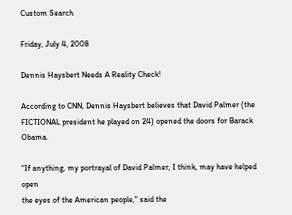Custom Search

Friday, July 4, 2008

Dennis Haysbert Needs A Reality Check!

According to CNN, Dennis Haysbert believes that David Palmer (the FICTIONAL president he played on 24) opened the doors for Barack Obama.

"If anything, my portrayal of David Palmer, I think, may have helped open
the eyes of the American people," said the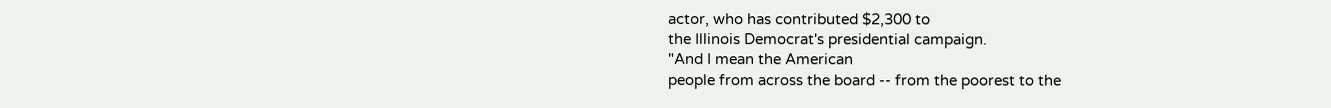actor, who has contributed $2,300 to
the Illinois Democrat's presidential campaign.
"And I mean the American
people from across the board -- from the poorest to the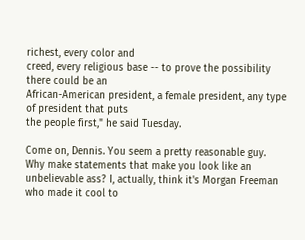richest, every color and
creed, every religious base -- to prove the possibility there could be an
African-American president, a female president, any type of president that puts
the people first," he said Tuesday.

Come on, Dennis. You seem a pretty reasonable guy. Why make statements that make you look like an unbelievable ass? I, actually, think it's Morgan Freeman who made it cool to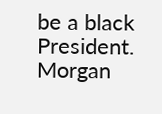be a black President. Morgan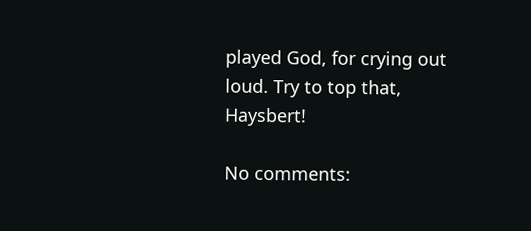played God, for crying out loud. Try to top that, Haysbert!

No comments: